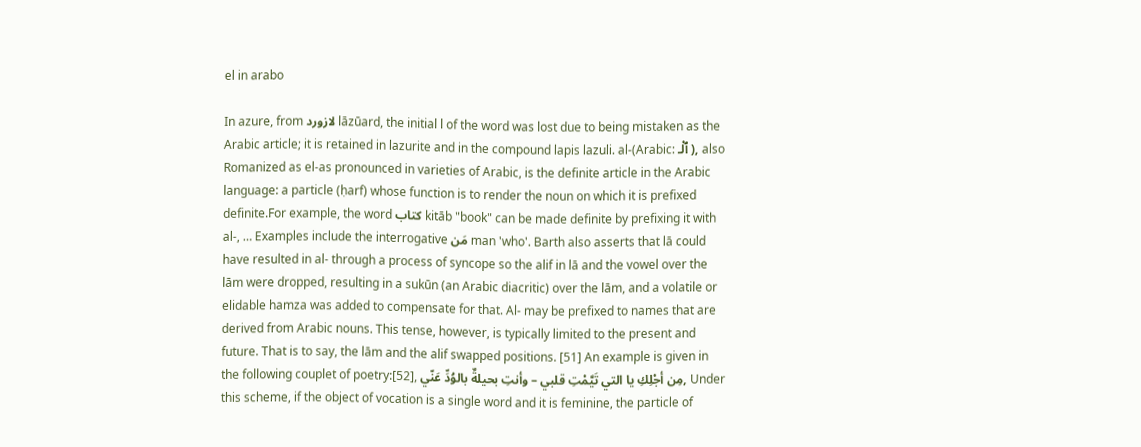el in arabo

In azure, from لازورد lāzūard, the initial l of the word was lost due to being mistaken as the Arabic article; it is retained in lazurite and in the compound lapis lazuli. al-(Arabic: ٱلْـ ), also Romanized as el-as pronounced in varieties of Arabic, is the definite article in the Arabic language: a particle (ḥarf) whose function is to render the noun on which it is prefixed definite.For example, the word كتاب kitāb "book" can be made definite by prefixing it with al-, … Examples include the interrogative مَن man 'who'. Barth also asserts that lā could have resulted in al- through a process of syncope so the alif in lā and the vowel over the lām were dropped, resulting in a sukūn (an Arabic diacritic) over the lām, and a volatile or elidable hamza was added to compensate for that. Al- may be prefixed to names that are derived from Arabic nouns. This tense, however, is typically limited to the present and future. That is to say, the lām and the alif swapped positions. [51] An example is given in the following couplet of poetry:[52], مِن أجْلِكِ يا التي تَيَّمْتِ قلبي – وأنتِ بحيلةٌ بالوُدِّ عَنّي, Under this scheme, if the object of vocation is a single word and it is feminine, the particle of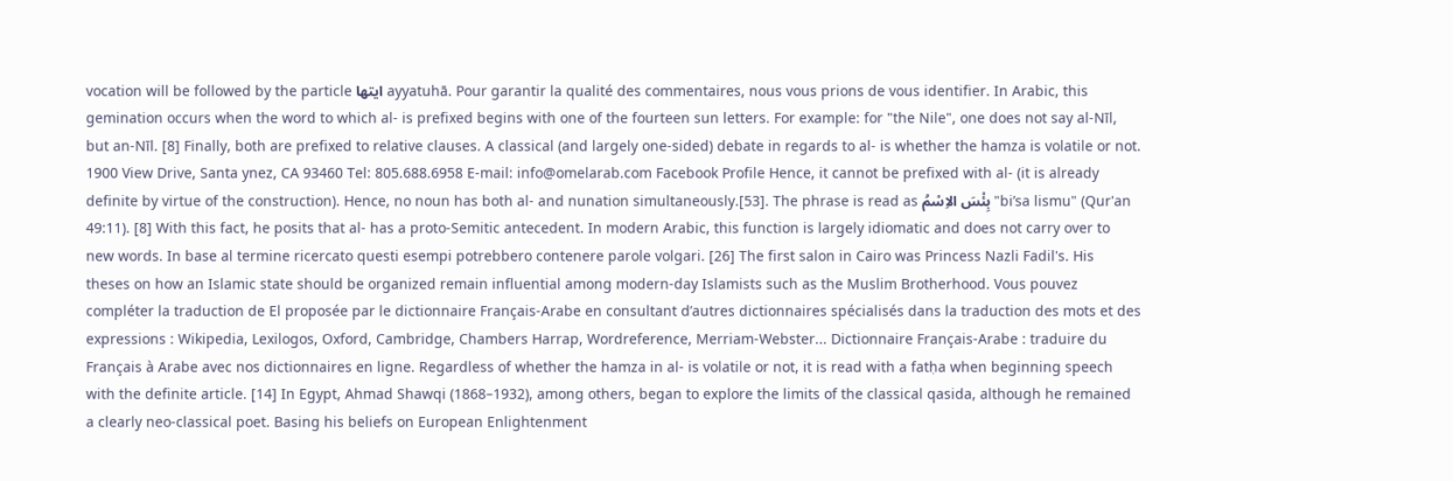vocation will be followed by the particle ايتها ayyatuhā. Pour garantir la qualité des commentaires, nous vous prions de vous identifier. In Arabic, this gemination occurs when the word to which al- is prefixed begins with one of the fourteen sun letters. For example: for "the Nile", one does not say al-Nīl, but an-Nīl. [8] Finally, both are prefixed to relative clauses. A classical (and largely one-sided) debate in regards to al- is whether the hamza is volatile or not. 1900 View Drive, Santa ynez, CA 93460 Tel: 805.688.6958 E-mail: info@omelarab.com Facebook Profile Hence, it cannot be prefixed with al- (it is already definite by virtue of the construction). Hence, no noun has both al- and nunation simultaneously.[53]. The phrase is read as بِئْسَ الاِسْمُ "bi’sa lismu" (Qur'an 49:11). [8] With this fact, he posits that al- has a proto-Semitic antecedent. In modern Arabic, this function is largely idiomatic and does not carry over to new words. In base al termine ricercato questi esempi potrebbero contenere parole volgari. [26] The first salon in Cairo was Princess Nazli Fadil's. His theses on how an Islamic state should be organized remain influential among modern-day Islamists such as the Muslim Brotherhood. Vous pouvez compléter la traduction de El proposée par le dictionnaire Français-Arabe en consultant d’autres dictionnaires spécialisés dans la traduction des mots et des expressions : Wikipedia, Lexilogos, Oxford, Cambridge, Chambers Harrap, Wordreference, Merriam-Webster... Dictionnaire Français-Arabe : traduire du Français à Arabe avec nos dictionnaires en ligne. Regardless of whether the hamza in al- is volatile or not, it is read with a fatḥa when beginning speech with the definite article. [14] In Egypt, Ahmad Shawqi (1868–1932), among others, began to explore the limits of the classical qasida, although he remained a clearly neo-classical poet. Basing his beliefs on European Enlightenment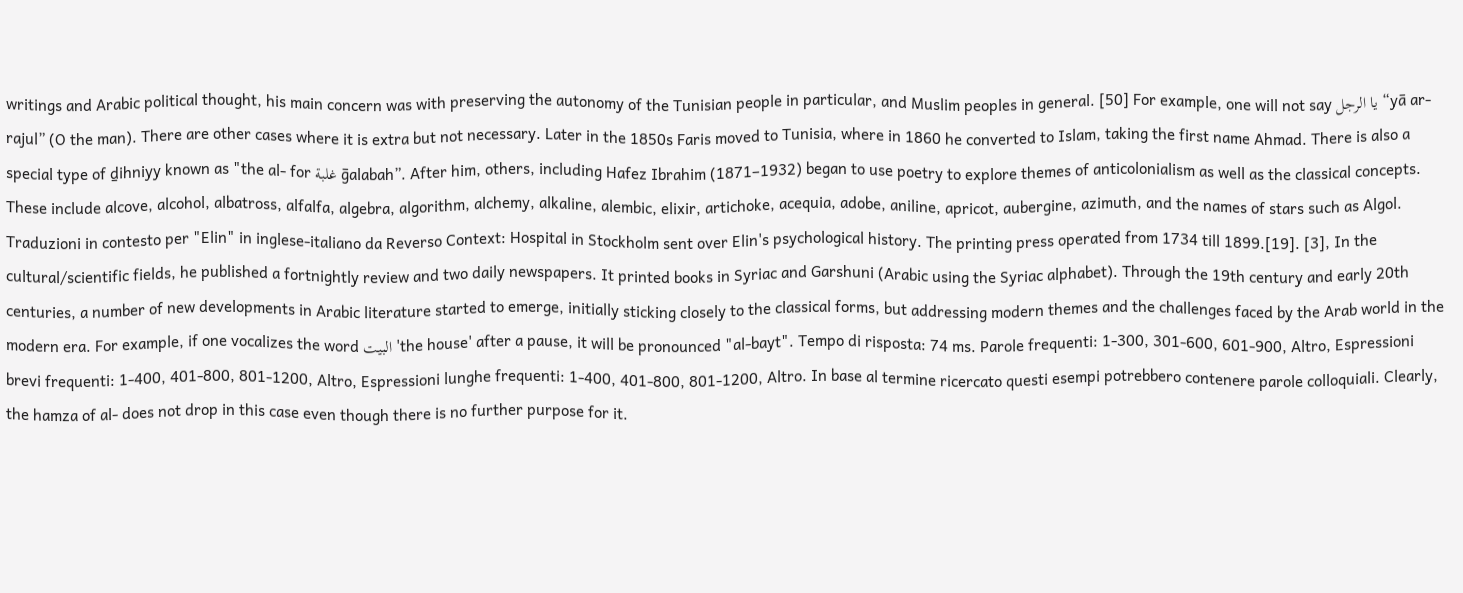writings and Arabic political thought, his main concern was with preserving the autonomy of the Tunisian people in particular, and Muslim peoples in general. [50] For example, one will not say يا الرجل “yā ar-rajul” (O the man). There are other cases where it is extra but not necessary. Later in the 1850s Faris moved to Tunisia, where in 1860 he converted to Islam, taking the first name Ahmad. There is also a special type of ḏihniyy known as "the al- for غلبة ḡalabah”. After him, others, including Hafez Ibrahim (1871–1932) began to use poetry to explore themes of anticolonialism as well as the classical concepts. These include alcove, alcohol, albatross, alfalfa, algebra, algorithm, alchemy, alkaline, alembic, elixir, artichoke, acequia, adobe, aniline, apricot, aubergine, azimuth, and the names of stars such as Algol. Traduzioni in contesto per "Elin" in inglese-italiano da Reverso Context: Hospital in Stockholm sent over Elin's psychological history. The printing press operated from 1734 till 1899.[19]. [3], In the cultural/scientific fields, he published a fortnightly review and two daily newspapers. It printed books in Syriac and Garshuni (Arabic using the Syriac alphabet). Through the 19th century and early 20th centuries, a number of new developments in Arabic literature started to emerge, initially sticking closely to the classical forms, but addressing modern themes and the challenges faced by the Arab world in the modern era. For example, if one vocalizes the word البيت 'the house' after a pause, it will be pronounced "al-bayt". Tempo di risposta: 74 ms. Parole frequenti: 1-300, 301-600, 601-900, Altro, Espressioni brevi frequenti: 1-400, 401-800, 801-1200, Altro, Espressioni lunghe frequenti: 1-400, 401-800, 801-1200, Altro. In base al termine ricercato questi esempi potrebbero contenere parole colloquiali. Clearly, the hamza of al- does not drop in this case even though there is no further purpose for it.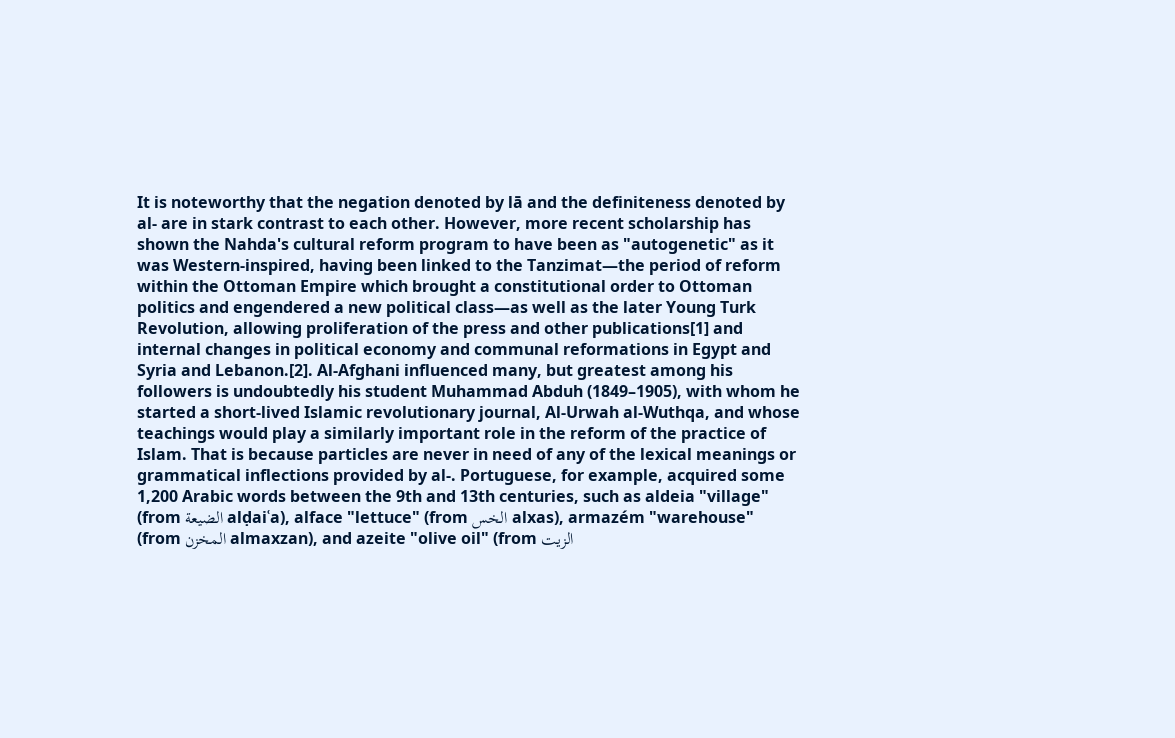It is noteworthy that the negation denoted by lā and the definiteness denoted by al- are in stark contrast to each other. However, more recent scholarship has shown the Nahda's cultural reform program to have been as "autogenetic" as it was Western-inspired, having been linked to the Tanzimat—the period of reform within the Ottoman Empire which brought a constitutional order to Ottoman politics and engendered a new political class—as well as the later Young Turk Revolution, allowing proliferation of the press and other publications[1] and internal changes in political economy and communal reformations in Egypt and Syria and Lebanon.[2]. Al-Afghani influenced many, but greatest among his followers is undoubtedly his student Muhammad Abduh (1849–1905), with whom he started a short-lived Islamic revolutionary journal, Al-Urwah al-Wuthqa, and whose teachings would play a similarly important role in the reform of the practice of Islam. That is because particles are never in need of any of the lexical meanings or grammatical inflections provided by al-. Portuguese, for example, acquired some 1,200 Arabic words between the 9th and 13th centuries, such as aldeia "village" (from الضيعة alḍaiʿa), alface "lettuce" (from الخس alxas), armazém "warehouse" (from المخزن almaxzan), and azeite "olive oil" (from الزيت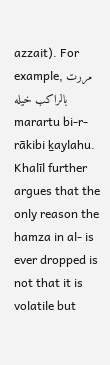azzait). For example, مررت بالراكب خيله marartu bi-r-rākibi ḵaylahu. Khalīl further argues that the only reason the hamza in al- is ever dropped is not that it is volatile but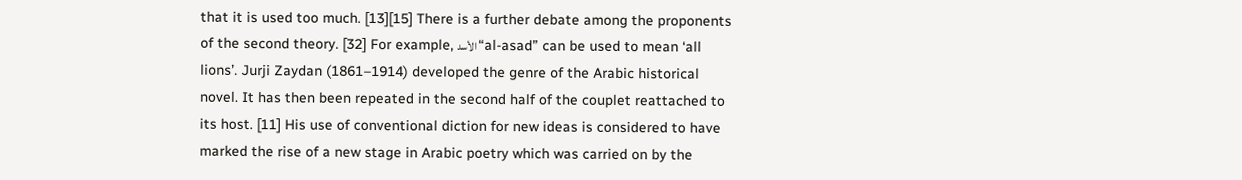that it is used too much. [13][15] There is a further debate among the proponents of the second theory. [32] For example, الأسد “al-asad” can be used to mean ‘all lions’. Jurji Zaydan (1861–1914) developed the genre of the Arabic historical novel. It has then been repeated in the second half of the couplet reattached to its host. [11] His use of conventional diction for new ideas is considered to have marked the rise of a new stage in Arabic poetry which was carried on by the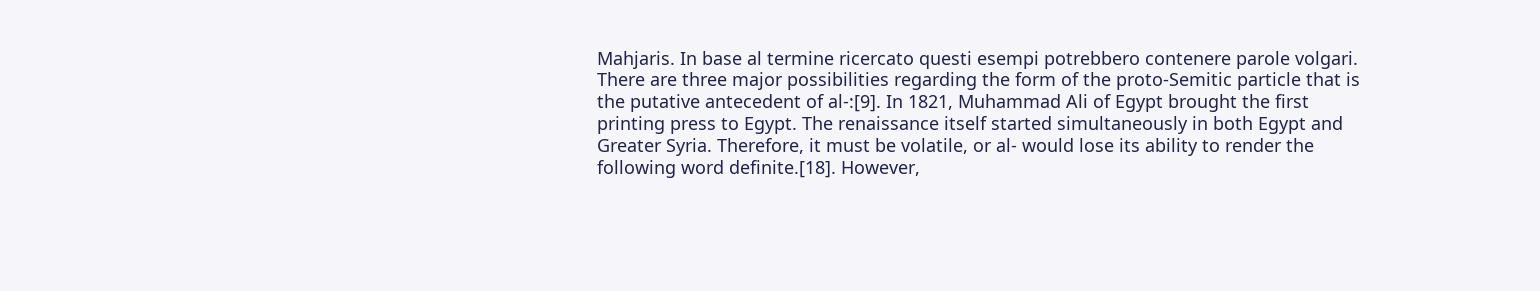Mahjaris. In base al termine ricercato questi esempi potrebbero contenere parole volgari. There are three major possibilities regarding the form of the proto-Semitic particle that is the putative antecedent of al-:[9]. In 1821, Muhammad Ali of Egypt brought the first printing press to Egypt. The renaissance itself started simultaneously in both Egypt and Greater Syria. Therefore, it must be volatile, or al- would lose its ability to render the following word definite.[18]. However,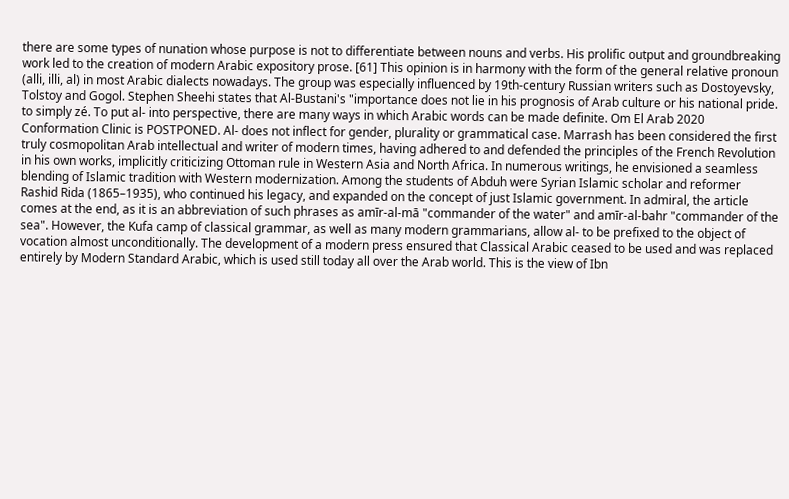there are some types of nunation whose purpose is not to differentiate between nouns and verbs. His prolific output and groundbreaking work led to the creation of modern Arabic expository prose. [61] This opinion is in harmony with the form of the general relative pronoun (alli, illi, al) in most Arabic dialects nowadays. The group was especially influenced by 19th-century Russian writers such as Dostoyevsky, Tolstoy and Gogol. Stephen Sheehi states that Al-Bustani's "importance does not lie in his prognosis of Arab culture or his national pride. to simply zé. To put al- into perspective, there are many ways in which Arabic words can be made definite. Om El Arab 2020 Conformation Clinic is POSTPONED. Al- does not inflect for gender, plurality or grammatical case. Marrash has been considered the first truly cosmopolitan Arab intellectual and writer of modern times, having adhered to and defended the principles of the French Revolution in his own works, implicitly criticizing Ottoman rule in Western Asia and North Africa. In numerous writings, he envisioned a seamless blending of Islamic tradition with Western modernization. Among the students of Abduh were Syrian Islamic scholar and reformer Rashid Rida (1865–1935), who continued his legacy, and expanded on the concept of just Islamic government. In admiral, the article comes at the end, as it is an abbreviation of such phrases as amīr-al-mā "commander of the water" and amīr-al-bahr "commander of the sea". However, the Kufa camp of classical grammar, as well as many modern grammarians, allow al- to be prefixed to the object of vocation almost unconditionally. The development of a modern press ensured that Classical Arabic ceased to be used and was replaced entirely by Modern Standard Arabic, which is used still today all over the Arab world. This is the view of Ibn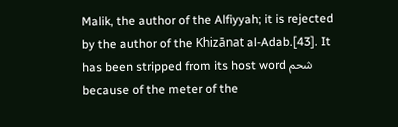Malik, the author of the Alfiyyah; it is rejected by the author of the Khizānat al-Adab.[43]. It has been stripped from its host word شحم because of the meter of the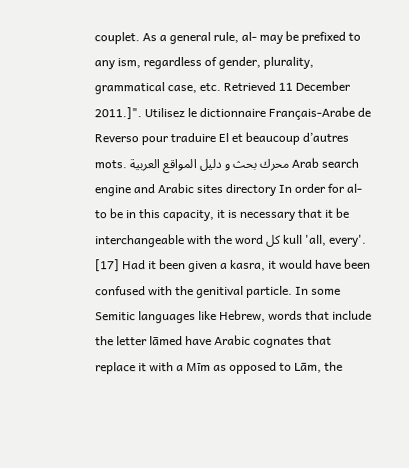couplet. As a general rule, al- may be prefixed to any ism, regardless of gender, plurality, grammatical case, etc. Retrieved 11 December 2011.]". Utilisez le dictionnaire Français-Arabe de Reverso pour traduire El et beaucoup d’autres mots. محرك بحث و دليل المواقع العربية Arab search engine and Arabic sites directory In order for al- to be in this capacity, it is necessary that it be interchangeable with the word كل kull 'all, every'. [17] Had it been given a kasra, it would have been confused with the genitival particle. In some Semitic languages like Hebrew, words that include the letter lāmed have Arabic cognates that replace it with a Mīm as opposed to Lām, the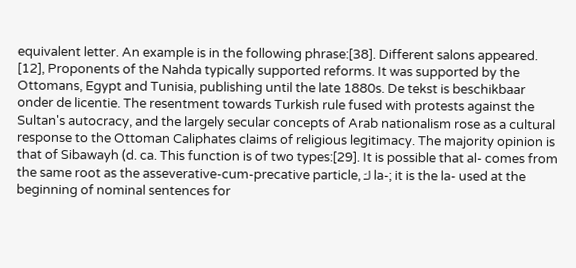equivalent letter. An example is in the following phrase:[38]. Different salons appeared. [12], Proponents of the Nahda typically supported reforms. It was supported by the Ottomans, Egypt and Tunisia, publishing until the late 1880s. De tekst is beschikbaar onder de licentie. The resentment towards Turkish rule fused with protests against the Sultan's autocracy, and the largely secular concepts of Arab nationalism rose as a cultural response to the Ottoman Caliphates claims of religious legitimacy. The majority opinion is that of Sibawayh (d. ca. This function is of two types:[29]. It is possible that al- comes from the same root as the asseverative-cum-precative particle, لـَ la-; it is the la- used at the beginning of nominal sentences for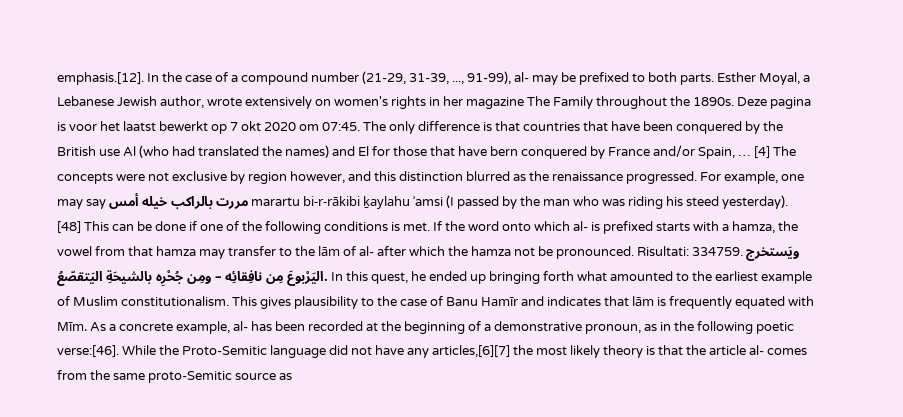emphasis.[12]. In the case of a compound number (21-29, 31-39, ..., 91-99), al- may be prefixed to both parts. Esther Moyal, a Lebanese Jewish author, wrote extensively on women's rights in her magazine The Family throughout the 1890s. Deze pagina is voor het laatst bewerkt op 7 okt 2020 om 07:45. The only difference is that countries that have been conquered by the British use Al (who had translated the names) and El for those that have bern conquered by France and/or Spain, … [4] The concepts were not exclusive by region however, and this distinction blurred as the renaissance progressed. For example, one may say مررت بالراكب خيله أمس marartu bi-r-rākibi ḵaylahu ʾamsi (I passed by the man who was riding his steed yesterday). [48] This can be done if one of the following conditions is met. If the word onto which al- is prefixed starts with a hamza, the vowel from that hamza may transfer to the lām of al- after which the hamza not be pronounced. Risultati: 334759. ويَستخرج اليَرْبوعَ مِن نافِقائِه – ومِن جُحْرِه بالشيحَةِ اليَتقصّعُ. In this quest, he ended up bringing forth what amounted to the earliest example of Muslim constitutionalism. This gives plausibility to the case of Banu Hamīr and indicates that lām is frequently equated with Mīm. As a concrete example, al- has been recorded at the beginning of a demonstrative pronoun, as in the following poetic verse:[46]. While the Proto-Semitic language did not have any articles,[6][7] the most likely theory is that the article al- comes from the same proto-Semitic source as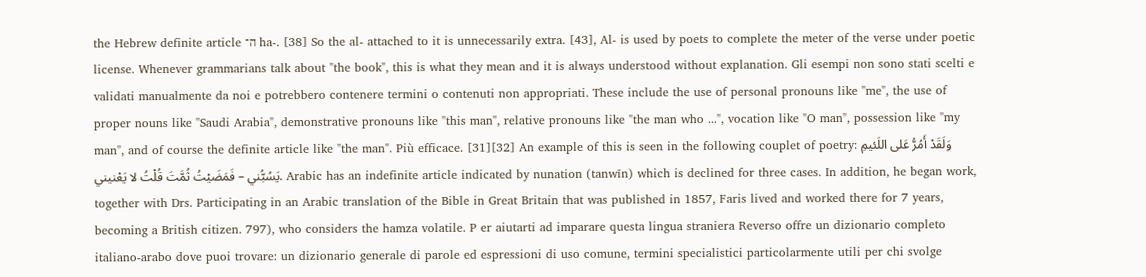the Hebrew definite article ה־ ha-. [38] So the al- attached to it is unnecessarily extra. [43], Al- is used by poets to complete the meter of the verse under poetic license. Whenever grammarians talk about "the book", this is what they mean and it is always understood without explanation. Gli esempi non sono stati scelti e validati manualmente da noi e potrebbero contenere termini o contenuti non appropriati. These include the use of personal pronouns like "me", the use of proper nouns like "Saudi Arabia", demonstrative pronouns like "this man", relative pronouns like "the man who ...", vocation like "O man", possession like "my man", and of course the definite article like "the man". Più efficace. [31][32] An example of this is seen in the following couplet of poetry: وَلَقَدْ أَمُرُّ عَلى اللَئيمِ يَسُبُّني – فَمَضَيْتُ ثُمَّتَ قُلْتُ لا يَعْنيني. Arabic has an indefinite article indicated by nunation (tanwīn) which is declined for three cases. In addition, he began work, together with Drs. Participating in an Arabic translation of the Bible in Great Britain that was published in 1857, Faris lived and worked there for 7 years, becoming a British citizen. 797), who considers the hamza volatile. P er aiutarti ad imparare questa lingua straniera Reverso offre un dizionario completo italiano-arabo dove puoi trovare: un dizionario generale di parole ed espressioni di uso comune, termini specialistici particolarmente utili per chi svolge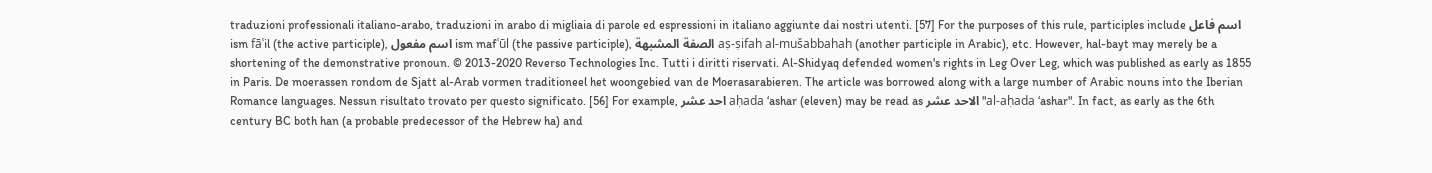traduzioni professionali italiano-arabo, traduzioni in arabo di migliaia di parole ed espressioni in italiano aggiunte dai nostri utenti. [57] For the purposes of this rule, participles include اسم فاعل ism fāʿil (the active participle), اسم مفعول ism mafʿūl (the passive participle), الصفة المشبهة aṣ-ṣifah al-mušabbahah (another participle in Arabic), etc. However, hal-bayt may merely be a shortening of the demonstrative pronoun. © 2013-2020 Reverso Technologies Inc. Tutti i diritti riservati. Al-Shidyaq defended women's rights in Leg Over Leg, which was published as early as 1855 in Paris. De moerassen rondom de Sjatt al-Arab vormen traditioneel het woongebied van de Moerasarabieren. The article was borrowed along with a large number of Arabic nouns into the Iberian Romance languages. Nessun risultato trovato per questo significato. [56] For example, احد عشر aḥada ‘ashar (eleven) may be read as الاحد عشر "al-aḥada ‘ashar". In fact, as early as the 6th century BC both han (a probable predecessor of the Hebrew ha) and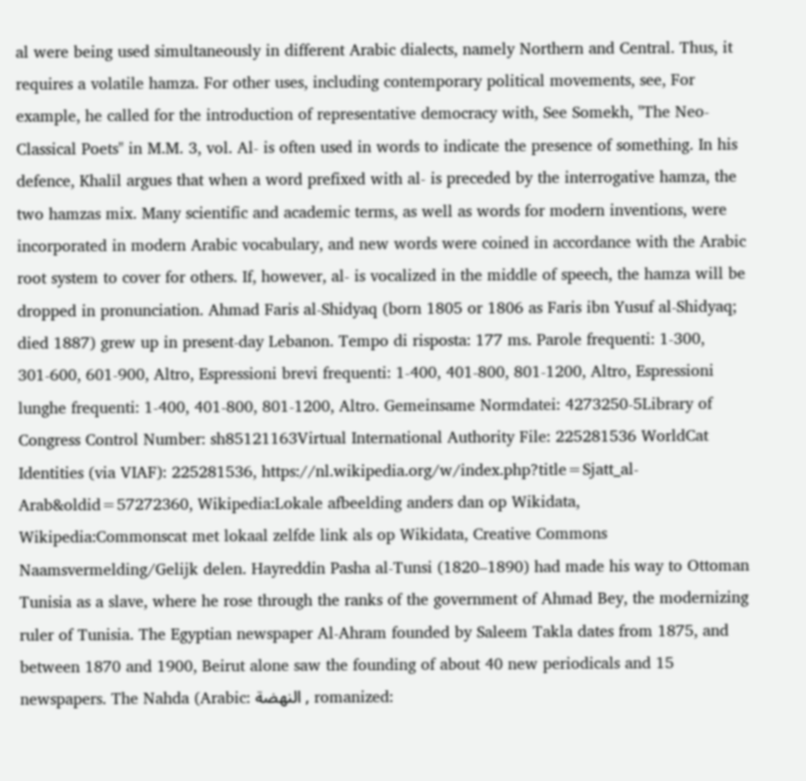al were being used simultaneously in different Arabic dialects, namely Northern and Central. Thus, it requires a volatile hamza. For other uses, including contemporary political movements, see, For example, he called for the introduction of representative democracy with, See Somekh, "The Neo-Classical Poets" in M.M. 3, vol. Al- is often used in words to indicate the presence of something. In his defence, Khalīl argues that when a word prefixed with al- is preceded by the interrogative hamza, the two hamzas mix. Many scientific and academic terms, as well as words for modern inventions, were incorporated in modern Arabic vocabulary, and new words were coined in accordance with the Arabic root system to cover for others. If, however, al- is vocalized in the middle of speech, the hamza will be dropped in pronunciation. Ahmad Faris al-Shidyaq (born 1805 or 1806 as Faris ibn Yusuf al-Shidyaq; died 1887) grew up in present-day Lebanon. Tempo di risposta: 177 ms. Parole frequenti: 1-300, 301-600, 601-900, Altro, Espressioni brevi frequenti: 1-400, 401-800, 801-1200, Altro, Espressioni lunghe frequenti: 1-400, 401-800, 801-1200, Altro. Gemeinsame Normdatei: 4273250-5Library of Congress Control Number: sh85121163Virtual International Authority File: 225281536 WorldCat Identities (via VIAF): 225281536, https://nl.wikipedia.org/w/index.php?title=Sjatt_al-Arab&oldid=57272360, Wikipedia:Lokale afbeelding anders dan op Wikidata, Wikipedia:Commonscat met lokaal zelfde link als op Wikidata, Creative Commons Naamsvermelding/Gelijk delen. Hayreddin Pasha al-Tunsi (1820–1890) had made his way to Ottoman Tunisia as a slave, where he rose through the ranks of the government of Ahmad Bey, the modernizing ruler of Tunisia. The Egyptian newspaper Al-Ahram founded by Saleem Takla dates from 1875, and between 1870 and 1900, Beirut alone saw the founding of about 40 new periodicals and 15 newspapers. The Nahda (Arabic: النهضة , romanized: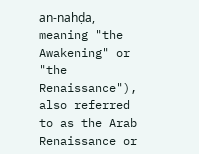an-nahḍa, meaning "the Awakening" or "the Renaissance"), also referred to as the Arab Renaissance or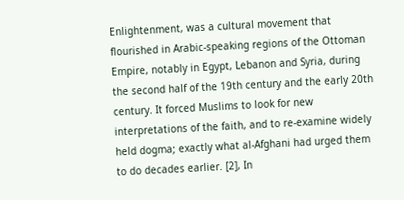Enlightenment, was a cultural movement that flourished in Arabic-speaking regions of the Ottoman Empire, notably in Egypt, Lebanon and Syria, during the second half of the 19th century and the early 20th century. It forced Muslims to look for new interpretations of the faith, and to re-examine widely held dogma; exactly what al-Afghani had urged them to do decades earlier. [2], In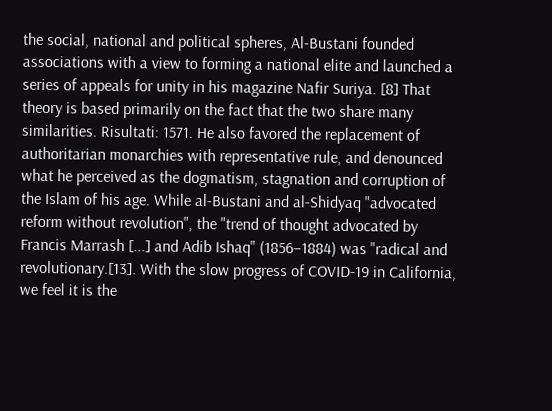the social, national and political spheres, Al-Bustani founded associations with a view to forming a national elite and launched a series of appeals for unity in his magazine Nafir Suriya. [8] That theory is based primarily on the fact that the two share many similarities. Risultati: 1571. He also favored the replacement of authoritarian monarchies with representative rule, and denounced what he perceived as the dogmatism, stagnation and corruption of the Islam of his age. While al-Bustani and al-Shidyaq "advocated reform without revolution", the "trend of thought advocated by Francis Marrash [...] and Adib Ishaq" (1856–1884) was "radical and revolutionary.[13]. With the slow progress of COVID-19 in California, we feel it is the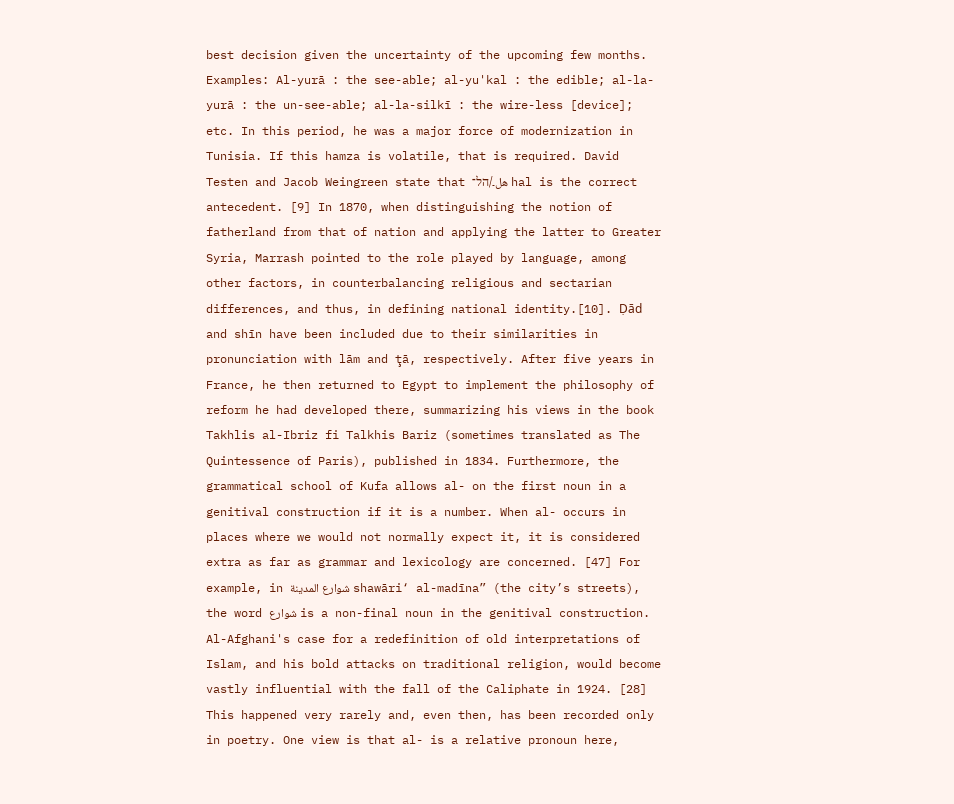best decision given the uncertainty of the upcoming few months. Examples: Al-yurā : the see-able; al-yu'kal : the edible; al-la-yurā : the un-see-able; al-la-silkī : the wire-less [device]; etc. In this period, he was a major force of modernization in Tunisia. If this hamza is volatile, that is required. David Testen and Jacob Weingreen state that هل۔/הל־ hal is the correct antecedent. [9] In 1870, when distinguishing the notion of fatherland from that of nation and applying the latter to Greater Syria, Marrash pointed to the role played by language, among other factors, in counterbalancing religious and sectarian differences, and thus, in defining national identity.[10]. Ḍād and shīn have been included due to their similarities in pronunciation with lām and ţā, respectively. After five years in France, he then returned to Egypt to implement the philosophy of reform he had developed there, summarizing his views in the book Takhlis al-Ibriz fi Talkhis Bariz (sometimes translated as The Quintessence of Paris), published in 1834. Furthermore, the grammatical school of Kufa allows al- on the first noun in a genitival construction if it is a number. When al- occurs in places where we would not normally expect it, it is considered extra as far as grammar and lexicology are concerned. [47] For example, in شوارع المدينة shawāri‘ al-madīna” (the city’s streets), the word شوارع is a non-final noun in the genitival construction. Al-Afghani's case for a redefinition of old interpretations of Islam, and his bold attacks on traditional religion, would become vastly influential with the fall of the Caliphate in 1924. [28] This happened very rarely and, even then, has been recorded only in poetry. One view is that al- is a relative pronoun here,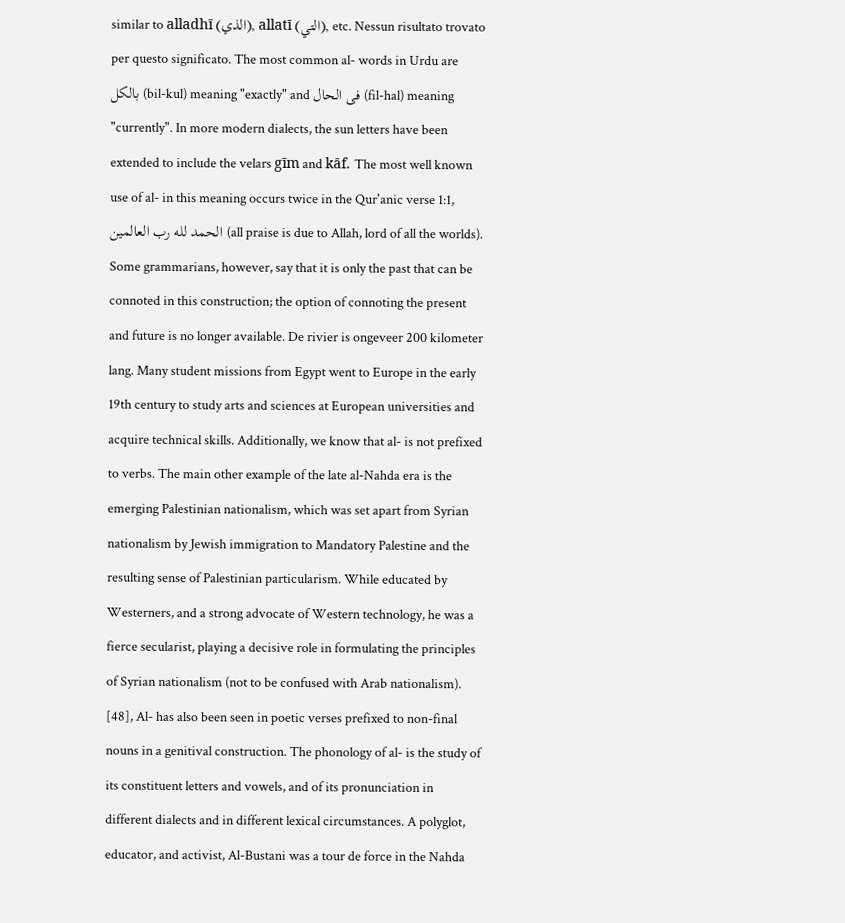similar to alladhī (الذي), allatī (التي), etc. Nessun risultato trovato per questo significato. The most common al- words in Urdu are بالکل (bil-kul) meaning "exactly" and فی الحال (fil-hal) meaning "currently". In more modern dialects, the sun letters have been extended to include the velars gīm and kāf. The most well known use of al- in this meaning occurs twice in the Qur'anic verse 1:1, الحمد لله رب العالمين (all praise is due to Allah, lord of all the worlds). Some grammarians, however, say that it is only the past that can be connoted in this construction; the option of connoting the present and future is no longer available. De rivier is ongeveer 200 kilometer lang. Many student missions from Egypt went to Europe in the early 19th century to study arts and sciences at European universities and acquire technical skills. Additionally, we know that al- is not prefixed to verbs. The main other example of the late al-Nahda era is the emerging Palestinian nationalism, which was set apart from Syrian nationalism by Jewish immigration to Mandatory Palestine and the resulting sense of Palestinian particularism. While educated by Westerners, and a strong advocate of Western technology, he was a fierce secularist, playing a decisive role in formulating the principles of Syrian nationalism (not to be confused with Arab nationalism). [48], Al- has also been seen in poetic verses prefixed to non-final nouns in a genitival construction. The phonology of al- is the study of its constituent letters and vowels, and of its pronunciation in different dialects and in different lexical circumstances. A polyglot, educator, and activist, Al-Bustani was a tour de force in the Nahda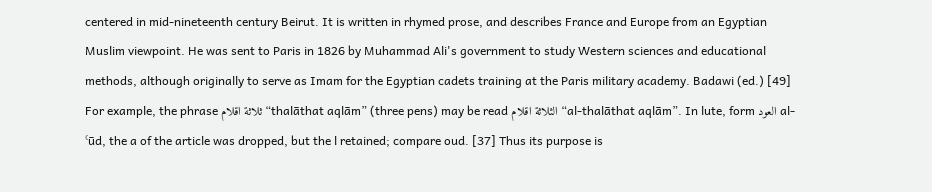centered in mid-nineteenth century Beirut. It is written in rhymed prose, and describes France and Europe from an Egyptian Muslim viewpoint. He was sent to Paris in 1826 by Muhammad Ali's government to study Western sciences and educational methods, although originally to serve as Imam for the Egyptian cadets training at the Paris military academy. Badawi (ed.) [49] For example, the phrase ثلاثة اقلام “thalāthat aqlām” (three pens) may be read الثلاثة اقلام “al-thalāthat aqlām”. In lute, form العود al-ʿūd, the a of the article was dropped, but the l retained; compare oud. [37] Thus its purpose is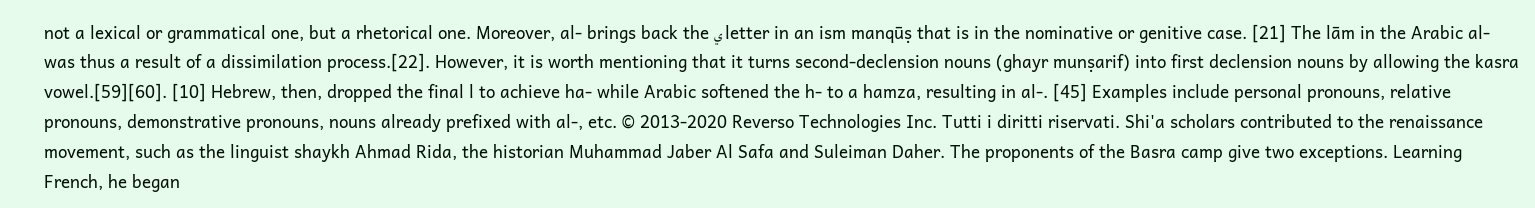not a lexical or grammatical one, but a rhetorical one. Moreover, al- brings back the ي letter in an ism manqūṣ that is in the nominative or genitive case. [21] The lām in the Arabic al- was thus a result of a dissimilation process.[22]. However, it is worth mentioning that it turns second-declension nouns (ghayr munṣarif) into first declension nouns by allowing the kasra vowel.[59][60]. [10] Hebrew, then, dropped the final l to achieve ha- while Arabic softened the h- to a hamza, resulting in al-. [45] Examples include personal pronouns, relative pronouns, demonstrative pronouns, nouns already prefixed with al-, etc. © 2013-2020 Reverso Technologies Inc. Tutti i diritti riservati. Shi'a scholars contributed to the renaissance movement, such as the linguist shaykh Ahmad Rida, the historian Muhammad Jaber Al Safa and Suleiman Daher. The proponents of the Basra camp give two exceptions. Learning French, he began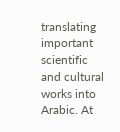translating important scientific and cultural works into Arabic. At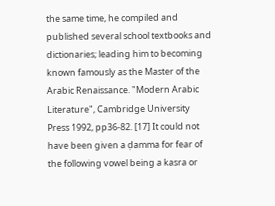the same time, he compiled and published several school textbooks and dictionaries; leading him to becoming known famously as the Master of the Arabic Renaissance. "Modern Arabic Literature", Cambridge University Press 1992, pp36-82. [17] It could not have been given a ḍamma for fear of the following vowel being a kasra or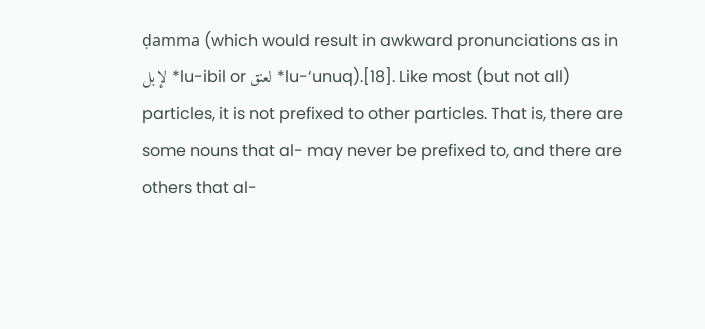ḍamma (which would result in awkward pronunciations as in لإبل *lu-ibil or لعنق *lu-‘unuq).[18]. Like most (but not all) particles, it is not prefixed to other particles. That is, there are some nouns that al- may never be prefixed to, and there are others that al-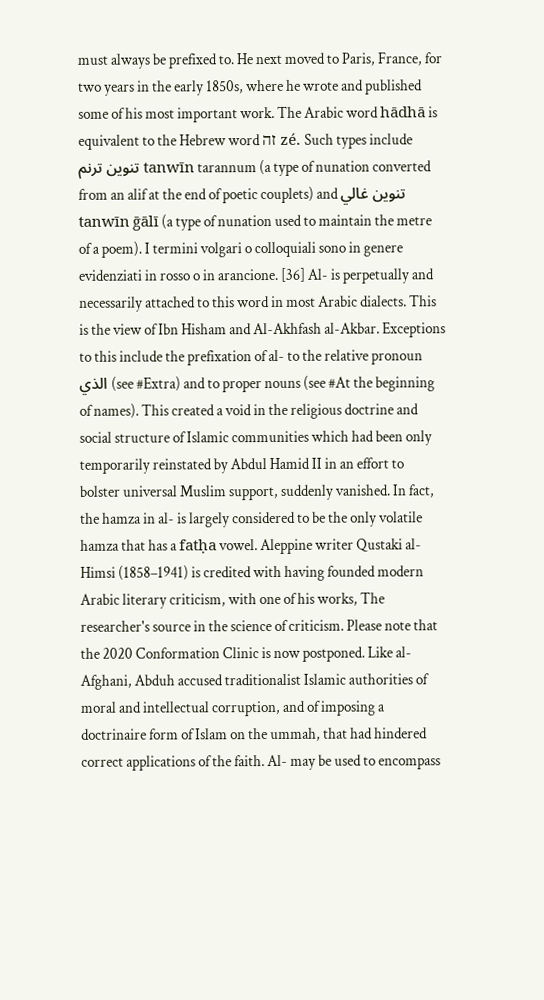must always be prefixed to. He next moved to Paris, France, for two years in the early 1850s, where he wrote and published some of his most important work. The Arabic word hādhā is equivalent to the Hebrew word זה zé. Such types include تنوين ترنم tanwīn tarannum (a type of nunation converted from an alif at the end of poetic couplets) and تنوين غالي tanwīn ḡālī (a type of nunation used to maintain the metre of a poem). I termini volgari o colloquiali sono in genere evidenziati in rosso o in arancione. [36] Al- is perpetually and necessarily attached to this word in most Arabic dialects. This is the view of Ibn Hisham and Al-Akhfash al-Akbar. Exceptions to this include the prefixation of al- to the relative pronoun الذي (see #Extra) and to proper nouns (see #At the beginning of names). This created a void in the religious doctrine and social structure of Islamic communities which had been only temporarily reinstated by Abdul Hamid II in an effort to bolster universal Muslim support, suddenly vanished. In fact, the hamza in al- is largely considered to be the only volatile hamza that has a fatḥa vowel. Aleppine writer Qustaki al-Himsi (1858–1941) is credited with having founded modern Arabic literary criticism, with one of his works, The researcher's source in the science of criticism. Please note that the 2020 Conformation Clinic is now postponed. Like al-Afghani, Abduh accused traditionalist Islamic authorities of moral and intellectual corruption, and of imposing a doctrinaire form of Islam on the ummah, that had hindered correct applications of the faith. Al- may be used to encompass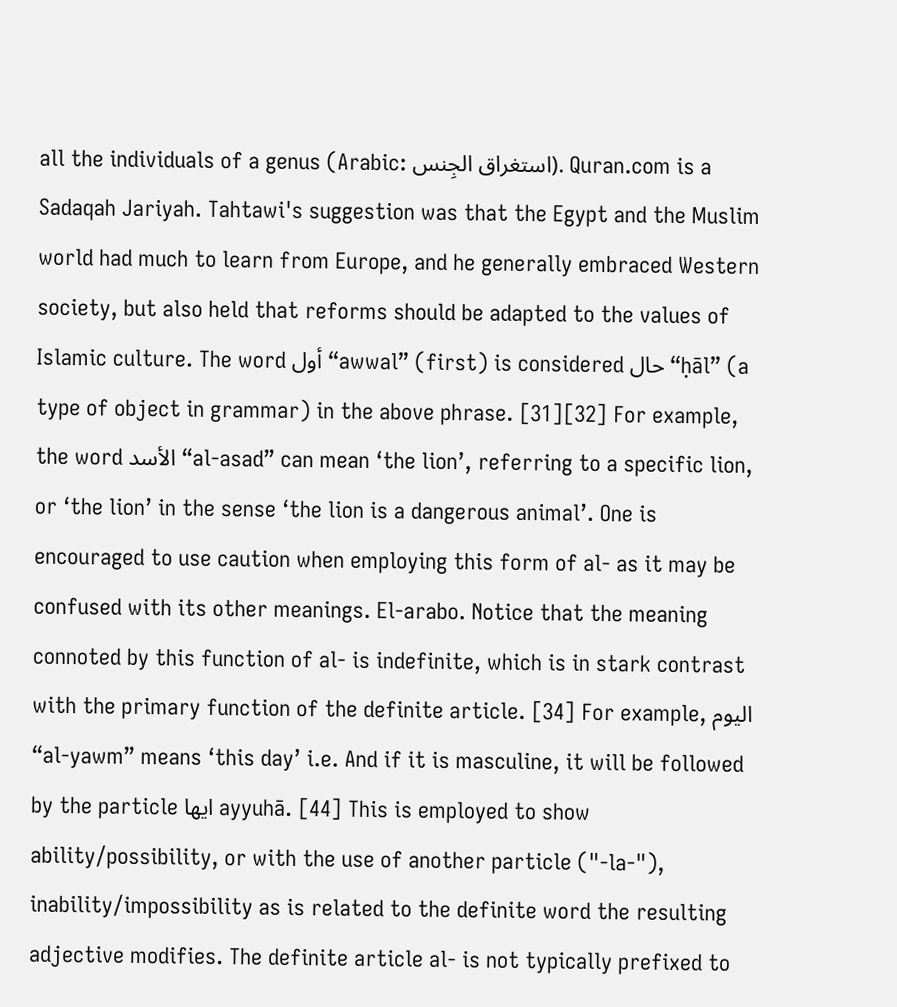all the individuals of a genus (Arabic: استغراق الجِنس). Quran.com is a Sadaqah Jariyah. Tahtawi's suggestion was that the Egypt and the Muslim world had much to learn from Europe, and he generally embraced Western society, but also held that reforms should be adapted to the values of Islamic culture. The word أول “awwal” (first) is considered حال “ḥāl” (a type of object in grammar) in the above phrase. [31][32] For example, the word الأسد “al-asad” can mean ‘the lion’, referring to a specific lion, or ‘the lion’ in the sense ‘the lion is a dangerous animal’. One is encouraged to use caution when employing this form of al- as it may be confused with its other meanings. El-arabo. Notice that the meaning connoted by this function of al- is indefinite, which is in stark contrast with the primary function of the definite article. [34] For example, اليوم “al-yawm” means ‘this day’ i.e. And if it is masculine, it will be followed by the particle ايها ayyuhā. [44] This is employed to show ability/possibility, or with the use of another particle ("-la-"), inability/impossibility as is related to the definite word the resulting adjective modifies. The definite article al- is not typically prefixed to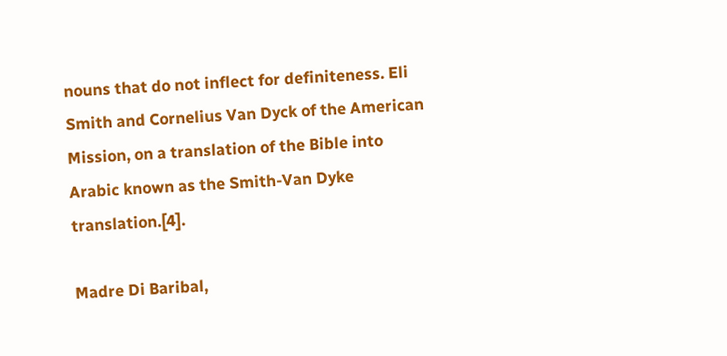nouns that do not inflect for definiteness. Eli Smith and Cornelius Van Dyck of the American Mission, on a translation of the Bible into Arabic known as the Smith-Van Dyke translation.[4].

Madre Di Baribal,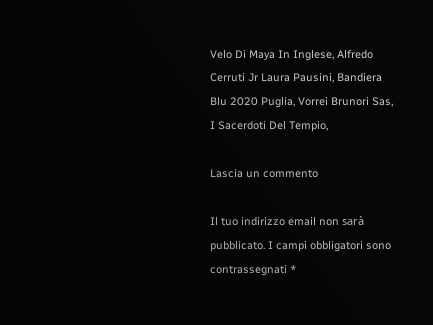Velo Di Maya In Inglese, Alfredo Cerruti Jr Laura Pausini, Bandiera Blu 2020 Puglia, Vorrei Brunori Sas, I Sacerdoti Del Tempio,

Lascia un commento

Il tuo indirizzo email non sarà pubblicato. I campi obbligatori sono contrassegnati *